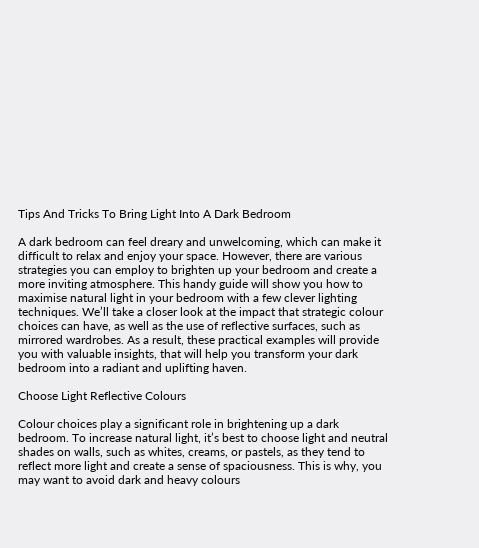Tips And Tricks To Bring Light Into A Dark Bedroom

A dark bedroom can feel dreary and unwelcoming, which can make it difficult to relax and enjoy your space. However, there are various strategies you can employ to brighten up your bedroom and create a more inviting atmosphere. This handy guide will show you how to maximise natural light in your bedroom with a few clever lighting techniques. We’ll take a closer look at the impact that strategic colour choices can have, as well as the use of reflective surfaces, such as mirrored wardrobes. As a result, these practical examples will provide you with valuable insights, that will help you transform your dark bedroom into a radiant and uplifting haven.

Choose Light Reflective Colours

Colour choices play a significant role in brightening up a dark bedroom. To increase natural light, it’s best to choose light and neutral shades on walls, such as whites, creams, or pastels, as they tend to reflect more light and create a sense of spaciousness. This is why, you may want to avoid dark and heavy colours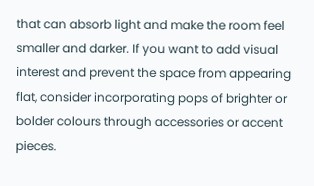that can absorb light and make the room feel smaller and darker. If you want to add visual interest and prevent the space from appearing flat, consider incorporating pops of brighter or bolder colours through accessories or accent pieces.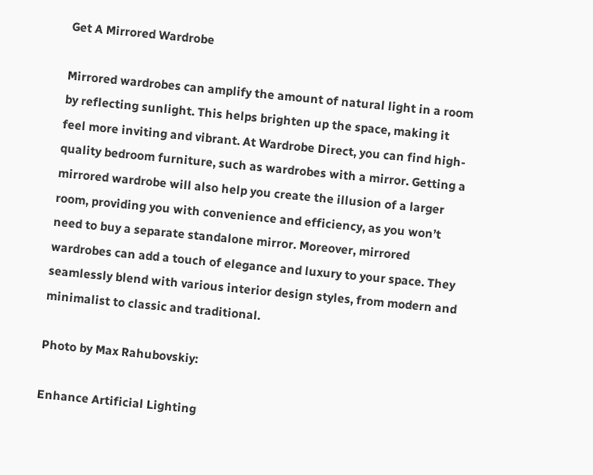Get A Mirrored Wardrobe

Mirrored wardrobes can amplify the amount of natural light in a room by reflecting sunlight. This helps brighten up the space, making it feel more inviting and vibrant. At Wardrobe Direct, you can find high-quality bedroom furniture, such as wardrobes with a mirror. Getting a mirrored wardrobe will also help you create the illusion of a larger room, providing you with convenience and efficiency, as you won’t need to buy a separate standalone mirror. Moreover, mirrored wardrobes can add a touch of elegance and luxury to your space. They seamlessly blend with various interior design styles, from modern and minimalist to classic and traditional.

Photo by Max Rahubovskiy:

Enhance Artificial Lighting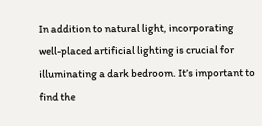In addition to natural light, incorporating well-placed artificial lighting is crucial for illuminating a dark bedroom. It’s important to find the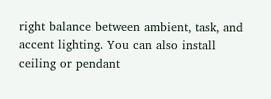right balance between ambient, task, and accent lighting. You can also install ceiling or pendant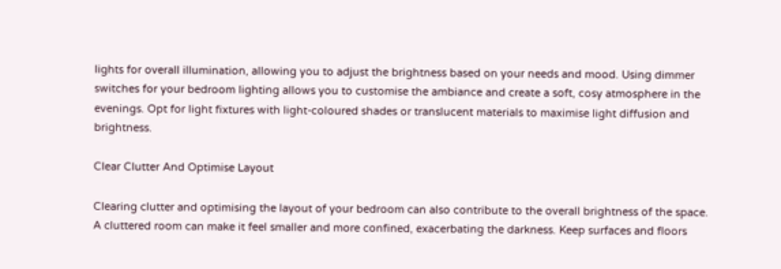lights for overall illumination, allowing you to adjust the brightness based on your needs and mood. Using dimmer switches for your bedroom lighting allows you to customise the ambiance and create a soft, cosy atmosphere in the evenings. Opt for light fixtures with light-coloured shades or translucent materials to maximise light diffusion and brightness.

Clear Clutter And Optimise Layout

Clearing clutter and optimising the layout of your bedroom can also contribute to the overall brightness of the space. A cluttered room can make it feel smaller and more confined, exacerbating the darkness. Keep surfaces and floors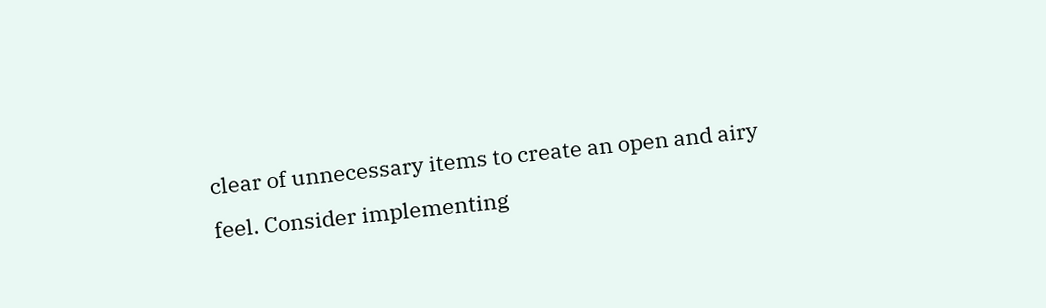clear of unnecessary items to create an open and airy feel. Consider implementing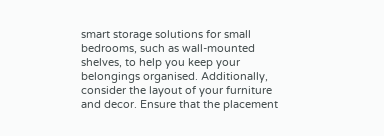smart storage solutions for small bedrooms, such as wall-mounted shelves, to help you keep your belongings organised. Additionally, consider the layout of your furniture and decor. Ensure that the placement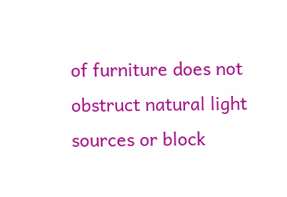of furniture does not obstruct natural light sources or block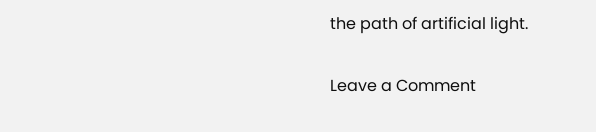the path of artificial light.

Leave a Comment